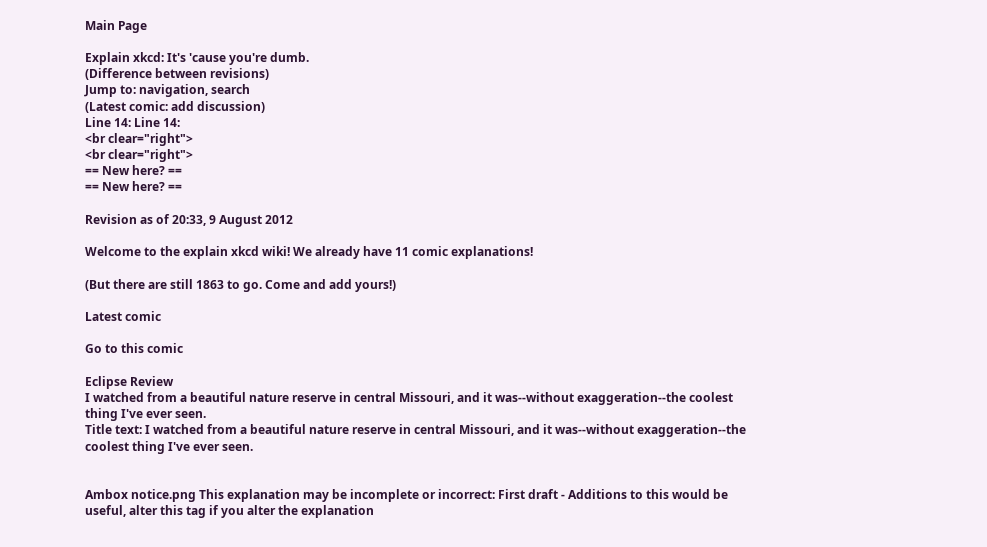Main Page

Explain xkcd: It's 'cause you're dumb.
(Difference between revisions)
Jump to: navigation, search
(Latest comic: add discussion)
Line 14: Line 14:
<br clear="right">
<br clear="right">
== New here? ==
== New here? ==

Revision as of 20:33, 9 August 2012

Welcome to the explain xkcd wiki! We already have 11 comic explanations!

(But there are still 1863 to go. Come and add yours!)

Latest comic

Go to this comic

Eclipse Review
I watched from a beautiful nature reserve in central Missouri, and it was--without exaggeration--the coolest thing I've ever seen.
Title text: I watched from a beautiful nature reserve in central Missouri, and it was--without exaggeration--the coolest thing I've ever seen.


Ambox notice.png This explanation may be incomplete or incorrect: First draft - Additions to this would be useful, alter this tag if you alter the explanation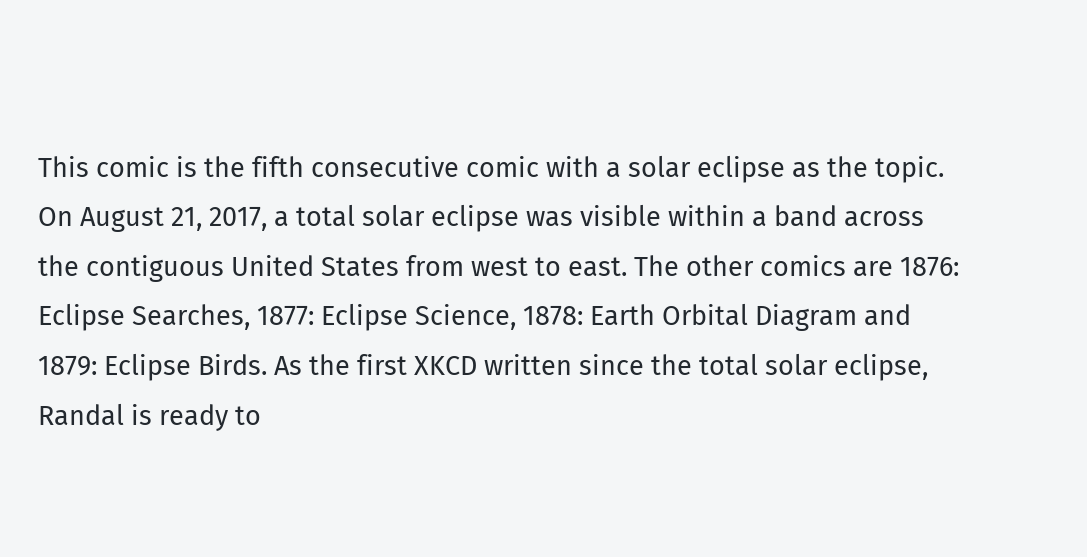This comic is the fifth consecutive comic with a solar eclipse as the topic. On August 21, 2017, a total solar eclipse was visible within a band across the contiguous United States from west to east. The other comics are 1876: Eclipse Searches, 1877: Eclipse Science, 1878: Earth Orbital Diagram and 1879: Eclipse Birds. As the first XKCD written since the total solar eclipse, Randal is ready to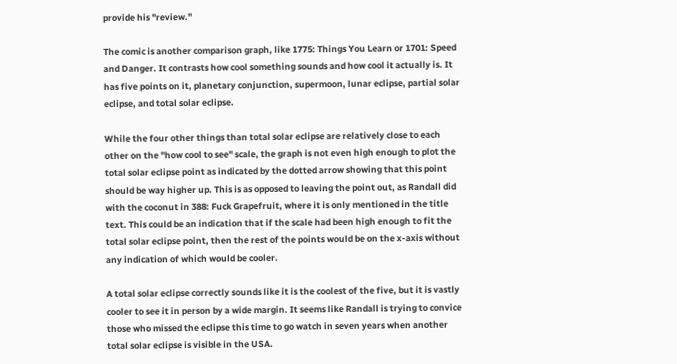provide his "review."

The comic is another comparison graph, like 1775: Things You Learn or 1701: Speed and Danger. It contrasts how cool something sounds and how cool it actually is. It has five points on it, planetary conjunction, supermoon, lunar eclipse, partial solar eclipse, and total solar eclipse.

While the four other things than total solar eclipse are relatively close to each other on the "how cool to see" scale, the graph is not even high enough to plot the total solar eclipse point as indicated by the dotted arrow showing that this point should be way higher up. This is as opposed to leaving the point out, as Randall did with the coconut in 388: Fuck Grapefruit, where it is only mentioned in the title text. This could be an indication that if the scale had been high enough to fit the total solar eclipse point, then the rest of the points would be on the x-axis without any indication of which would be cooler.

A total solar eclipse correctly sounds like it is the coolest of the five, but it is vastly cooler to see it in person by a wide margin. It seems like Randall is trying to convice those who missed the eclipse this time to go watch in seven years when another total solar eclipse is visible in the USA.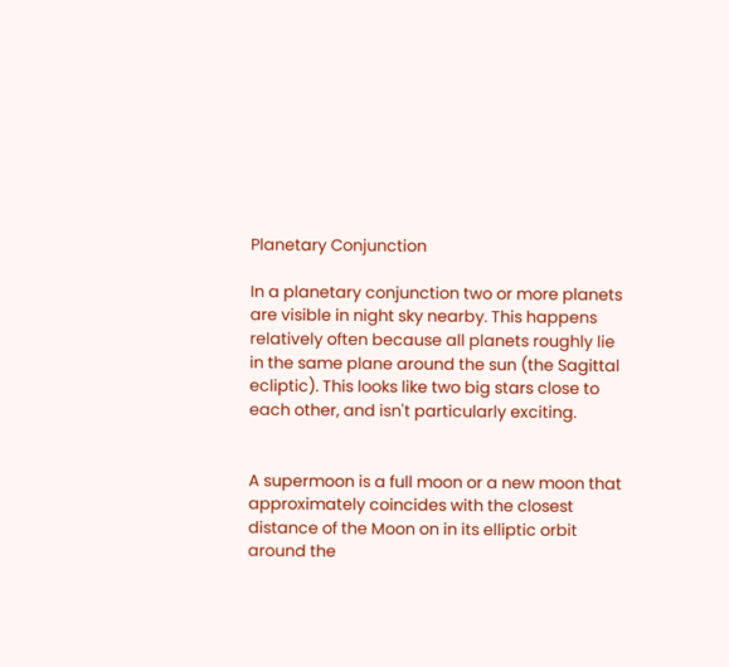Planetary Conjunction

In a planetary conjunction two or more planets are visible in night sky nearby. This happens relatively often because all planets roughly lie in the same plane around the sun (the Sagittal ecliptic). This looks like two big stars close to each other, and isn't particularly exciting.


A supermoon is a full moon or a new moon that approximately coincides with the closest distance of the Moon on in its elliptic orbit around the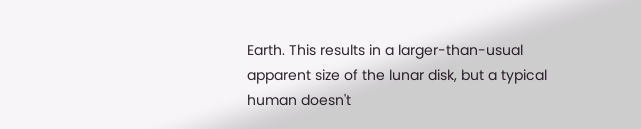Earth. This results in a larger-than-usual apparent size of the lunar disk, but a typical human doesn't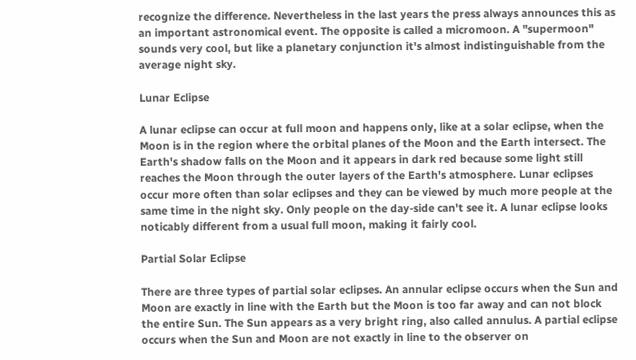recognize the difference. Nevertheless in the last years the press always announces this as an important astronomical event. The opposite is called a micromoon. A "supermoon" sounds very cool, but like a planetary conjunction it's almost indistinguishable from the average night sky.

Lunar Eclipse

A lunar eclipse can occur at full moon and happens only, like at a solar eclipse, when the Moon is in the region where the orbital planes of the Moon and the Earth intersect. The Earth's shadow falls on the Moon and it appears in dark red because some light still reaches the Moon through the outer layers of the Earth's atmosphere. Lunar eclipses occur more often than solar eclipses and they can be viewed by much more people at the same time in the night sky. Only people on the day-side can't see it. A lunar eclipse looks noticably different from a usual full moon, making it fairly cool.

Partial Solar Eclipse

There are three types of partial solar eclipses. An annular eclipse occurs when the Sun and Moon are exactly in line with the Earth but the Moon is too far away and can not block the entire Sun. The Sun appears as a very bright ring, also called annulus. A partial eclipse occurs when the Sun and Moon are not exactly in line to the observer on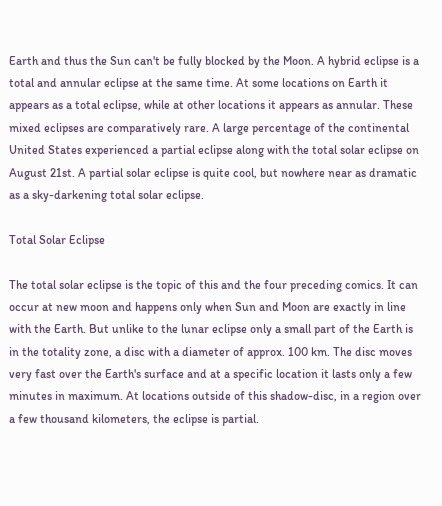Earth and thus the Sun can't be fully blocked by the Moon. A hybrid eclipse is a total and annular eclipse at the same time. At some locations on Earth it appears as a total eclipse, while at other locations it appears as annular. These mixed eclipses are comparatively rare. A large percentage of the continental United States experienced a partial eclipse along with the total solar eclipse on August 21st. A partial solar eclipse is quite cool, but nowhere near as dramatic as a sky-darkening total solar eclipse.

Total Solar Eclipse

The total solar eclipse is the topic of this and the four preceding comics. It can occur at new moon and happens only when Sun and Moon are exactly in line with the Earth. But unlike to the lunar eclipse only a small part of the Earth is in the totality zone, a disc with a diameter of approx. 100 km. The disc moves very fast over the Earth's surface and at a specific location it lasts only a few minutes in maximum. At locations outside of this shadow-disc, in a region over a few thousand kilometers, the eclipse is partial.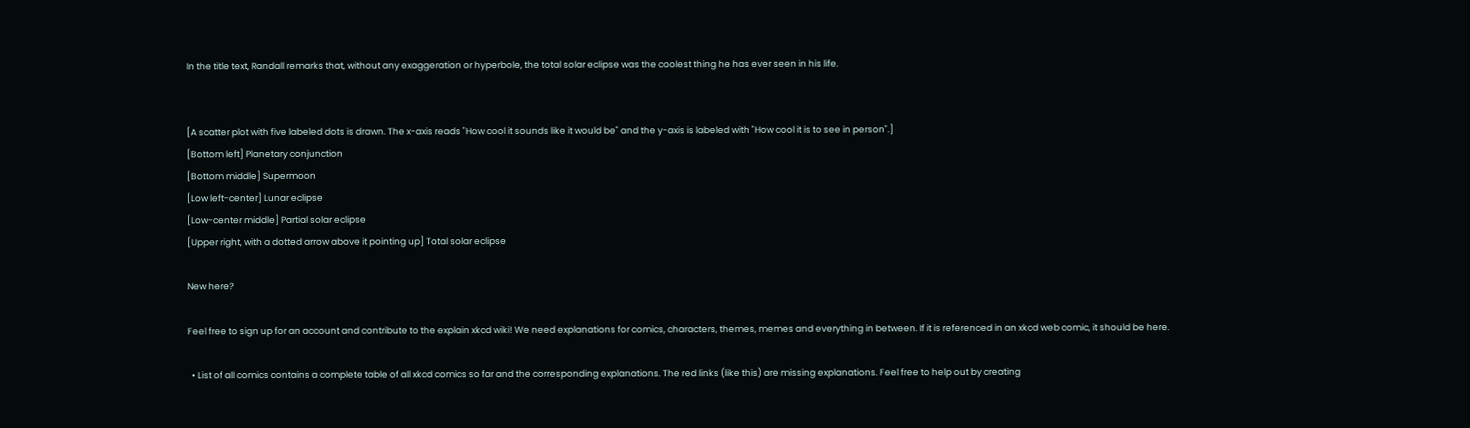In the title text, Randall remarks that, without any exaggeration or hyperbole, the total solar eclipse was the coolest thing he has ever seen in his life.


[A scatter plot with five labeled dots is drawn. The x-axis reads "How cool it sounds like it would be" and the y-axis is labeled with "How cool it is to see in person".]
[Bottom left] Planetary conjunction
[Bottom middle] Supermoon
[Low left-center] Lunar eclipse
[Low-center middle] Partial solar eclipse
[Upper right, with a dotted arrow above it pointing up] Total solar eclipse

New here?

Feel free to sign up for an account and contribute to the explain xkcd wiki! We need explanations for comics, characters, themes, memes and everything in between. If it is referenced in an xkcd web comic, it should be here.

  • List of all comics contains a complete table of all xkcd comics so far and the corresponding explanations. The red links (like this) are missing explanations. Feel free to help out by creating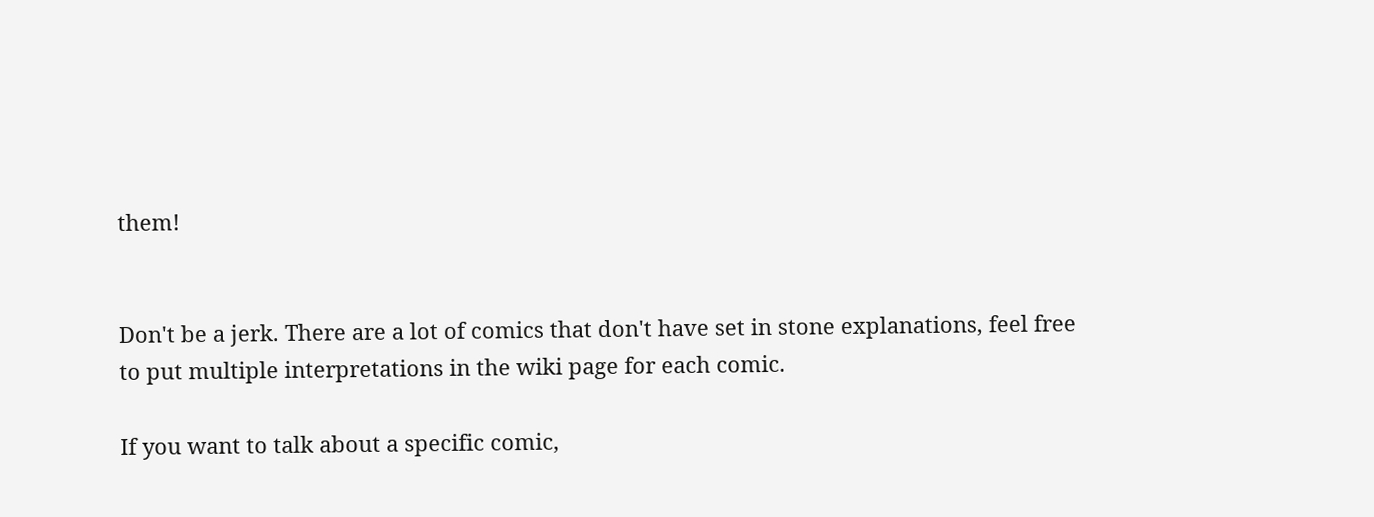them!


Don't be a jerk. There are a lot of comics that don't have set in stone explanations, feel free to put multiple interpretations in the wiki page for each comic.

If you want to talk about a specific comic,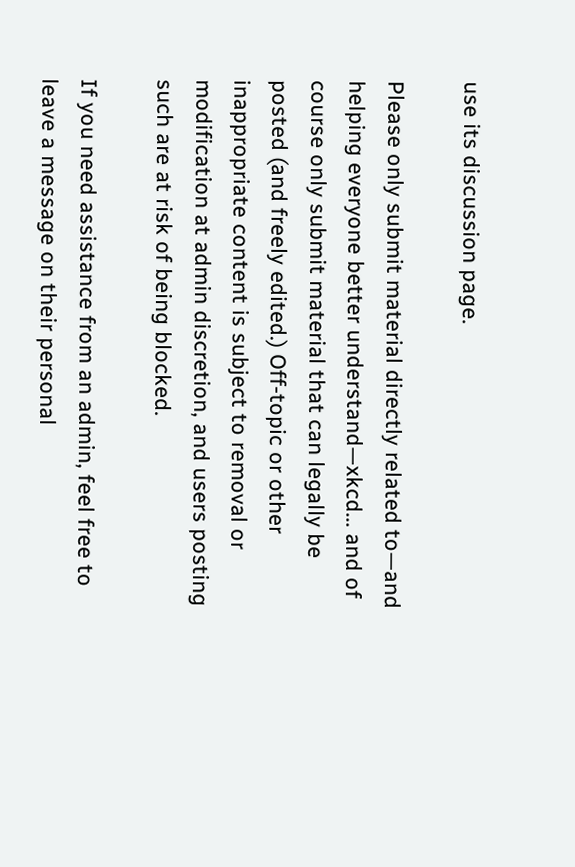use its discussion page.

Please only submit material directly related to—and helping everyone better understand—xkcd... and of course only submit material that can legally be posted (and freely edited.) Off-topic or other inappropriate content is subject to removal or modification at admin discretion, and users posting such are at risk of being blocked.

If you need assistance from an admin, feel free to leave a message on their personal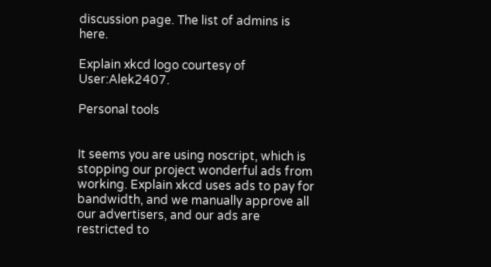discussion page. The list of admins is here.

Explain xkcd logo courtesy of User:Alek2407.

Personal tools


It seems you are using noscript, which is stopping our project wonderful ads from working. Explain xkcd uses ads to pay for bandwidth, and we manually approve all our advertisers, and our ads are restricted to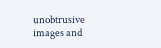unobtrusive images and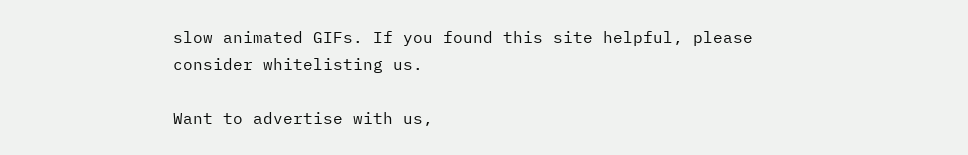slow animated GIFs. If you found this site helpful, please consider whitelisting us.

Want to advertise with us,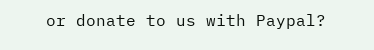or donate to us with Paypal?